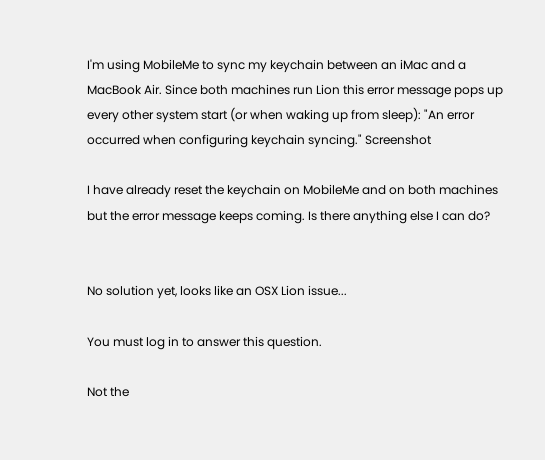I'm using MobileMe to sync my keychain between an iMac and a MacBook Air. Since both machines run Lion this error message pops up every other system start (or when waking up from sleep): "An error occurred when configuring keychain syncing." Screenshot

I have already reset the keychain on MobileMe and on both machines but the error message keeps coming. Is there anything else I can do?


No solution yet, looks like an OSX Lion issue...

You must log in to answer this question.

Not the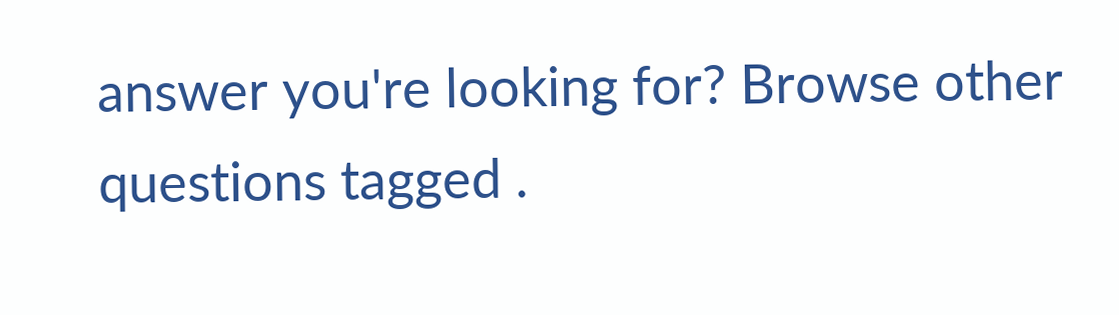answer you're looking for? Browse other questions tagged .